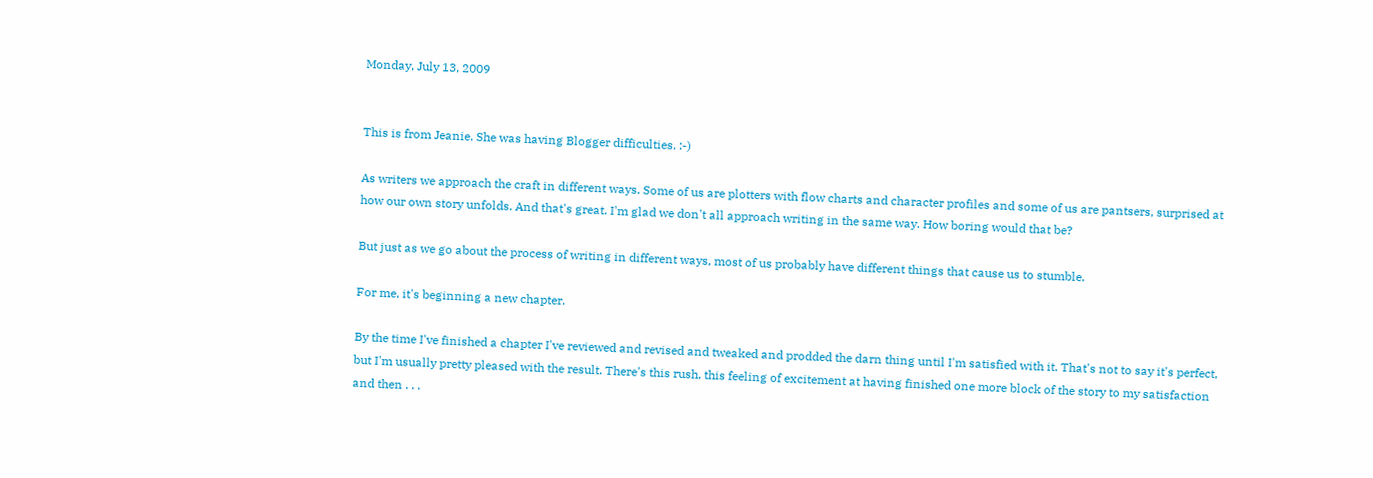Monday, July 13, 2009


This is from Jeanie. She was having Blogger difficulties. :-)

As writers we approach the craft in different ways. Some of us are plotters with flow charts and character profiles and some of us are pantsers, surprised at how our own story unfolds. And that's great. I'm glad we don't all approach writing in the same way. How boring would that be?

But just as we go about the process of writing in different ways, most of us probably have different things that cause us to stumble.

For me, it's beginning a new chapter.

By the time I've finished a chapter I've reviewed and revised and tweaked and prodded the darn thing until I'm satisfied with it. That's not to say it's perfect, but I'm usually pretty pleased with the result. There's this rush, this feeling of excitement at having finished one more block of the story to my satisfaction and then . . .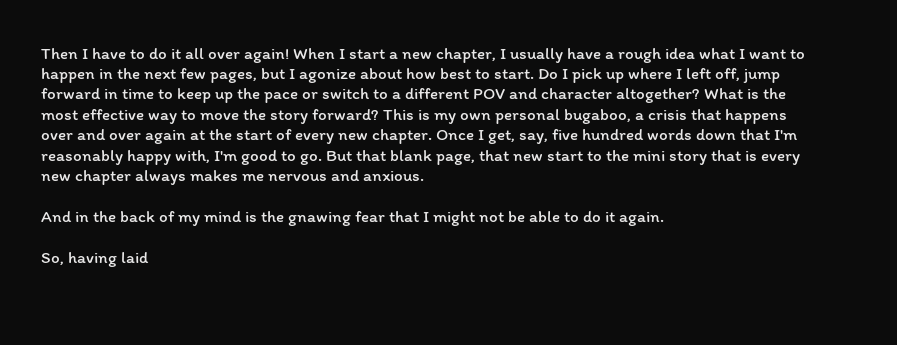Then I have to do it all over again! When I start a new chapter, I usually have a rough idea what I want to happen in the next few pages, but I agonize about how best to start. Do I pick up where I left off, jump forward in time to keep up the pace or switch to a different POV and character altogether? What is the most effective way to move the story forward? This is my own personal bugaboo, a crisis that happens over and over again at the start of every new chapter. Once I get, say, five hundred words down that I'm reasonably happy with, I'm good to go. But that blank page, that new start to the mini story that is every new chapter always makes me nervous and anxious.

And in the back of my mind is the gnawing fear that I might not be able to do it again.

So, having laid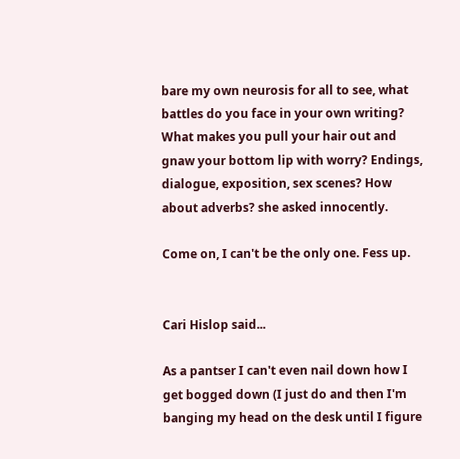bare my own neurosis for all to see, what battles do you face in your own writing? What makes you pull your hair out and gnaw your bottom lip with worry? Endings, dialogue, exposition, sex scenes? How about adverbs? she asked innocently.

Come on, I can't be the only one. Fess up.


Cari Hislop said...

As a pantser I can't even nail down how I get bogged down (I just do and then I'm banging my head on the desk until I figure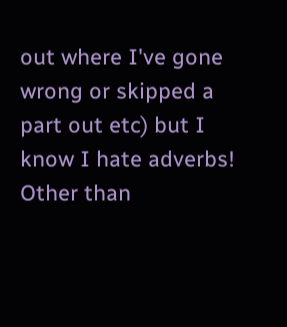out where I've gone wrong or skipped a part out etc) but I know I hate adverbs! Other than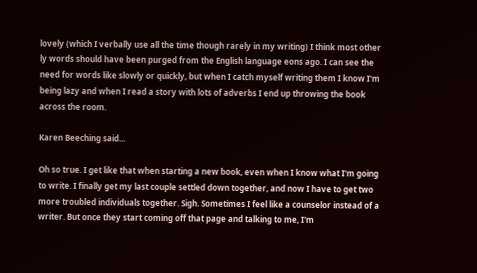lovely (which I verbally use all the time though rarely in my writing) I think most other ly words should have been purged from the English language eons ago. I can see the need for words like slowly or quickly, but when I catch myself writing them I know I'm being lazy and when I read a story with lots of adverbs I end up throwing the book across the room.

Karen Beeching said...

Oh so true. I get like that when starting a new book, even when I know what I'm going to write. I finally get my last couple settled down together, and now I have to get two more troubled individuals together. Sigh. Sometimes I feel like a counselor instead of a writer. But once they start coming off that page and talking to me, I'm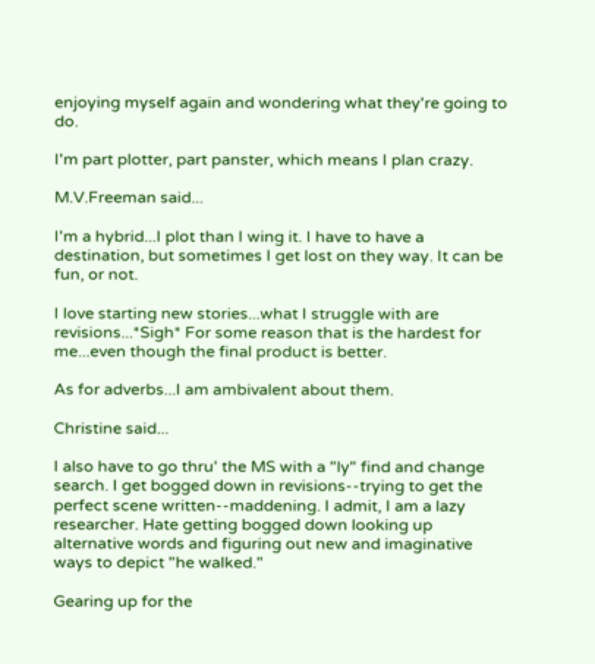enjoying myself again and wondering what they're going to do.

I'm part plotter, part panster, which means I plan crazy.

M.V.Freeman said...

I'm a hybrid...I plot than I wing it. I have to have a destination, but sometimes I get lost on they way. It can be fun, or not.

I love starting new stories...what I struggle with are revisions...*Sigh* For some reason that is the hardest for me...even though the final product is better.

As for adverbs...I am ambivalent about them.

Christine said...

I also have to go thru' the MS with a "ly" find and change search. I get bogged down in revisions--trying to get the perfect scene written--maddening. I admit, I am a lazy researcher. Hate getting bogged down looking up alternative words and figuring out new and imaginative ways to depict "he walked."

Gearing up for the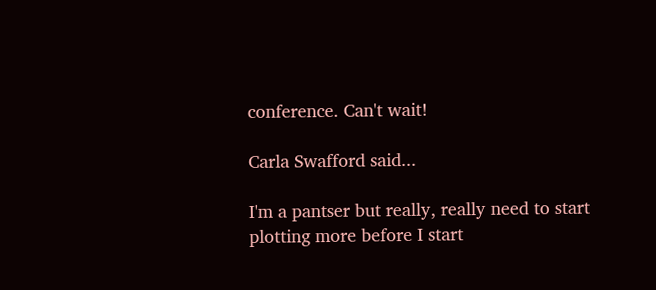conference. Can't wait!

Carla Swafford said...

I'm a pantser but really, really need to start plotting more before I start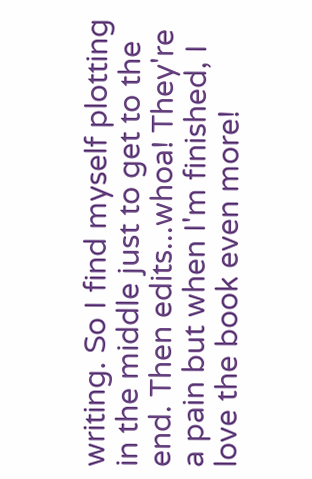writing. So I find myself plotting in the middle just to get to the end. Then edits...whoa! They're a pain but when I'm finished, I love the book even more!